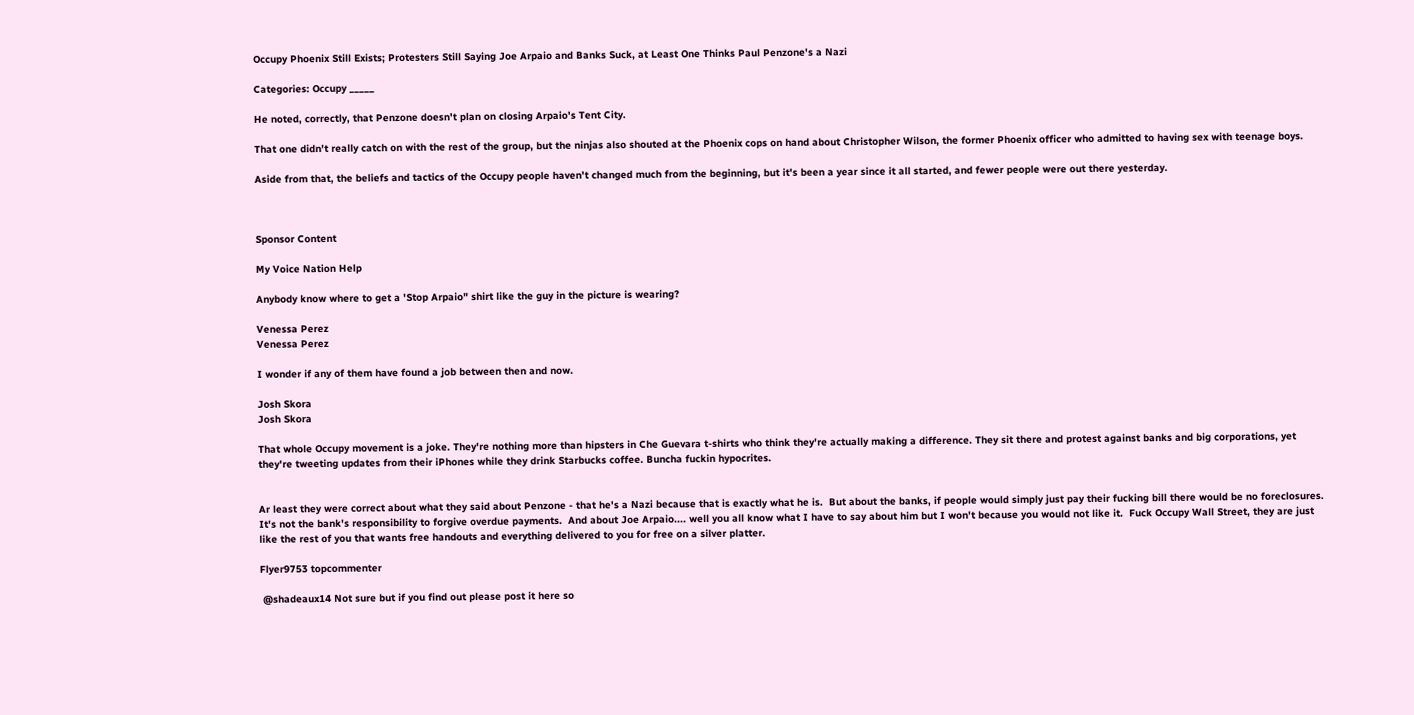Occupy Phoenix Still Exists; Protesters Still Saying Joe Arpaio and Banks Suck, at Least One Thinks Paul Penzone's a Nazi

Categories: Occupy _____

He noted, correctly, that Penzone doesn't plan on closing Arpaio's Tent City.

That one didn't really catch on with the rest of the group, but the ninjas also shouted at the Phoenix cops on hand about Christopher Wilson, the former Phoenix officer who admitted to having sex with teenage boys.

Aside from that, the beliefs and tactics of the Occupy people haven't changed much from the beginning, but it's been a year since it all started, and fewer people were out there yesterday.



Sponsor Content

My Voice Nation Help

Anybody know where to get a 'Stop Arpaio" shirt like the guy in the picture is wearing?

Venessa Perez
Venessa Perez

I wonder if any of them have found a job between then and now.

Josh Skora
Josh Skora

That whole Occupy movement is a joke. They're nothing more than hipsters in Che Guevara t-shirts who think they're actually making a difference. They sit there and protest against banks and big corporations, yet they're tweeting updates from their iPhones while they drink Starbucks coffee. Buncha fuckin hypocrites.


Ar least they were correct about what they said about Penzone - that he's a Nazi because that is exactly what he is.  But about the banks, if people would simply just pay their fucking bill there would be no foreclosures.  It's not the bank's responsibility to forgive overdue payments.  And about Joe Arpaio.... well you all know what I have to say about him but I won't because you would not like it.  Fuck Occupy Wall Street, they are just like the rest of you that wants free handouts and everything delivered to you for free on a silver platter.

Flyer9753 topcommenter

 @shadeaux14 Not sure but if you find out please post it here so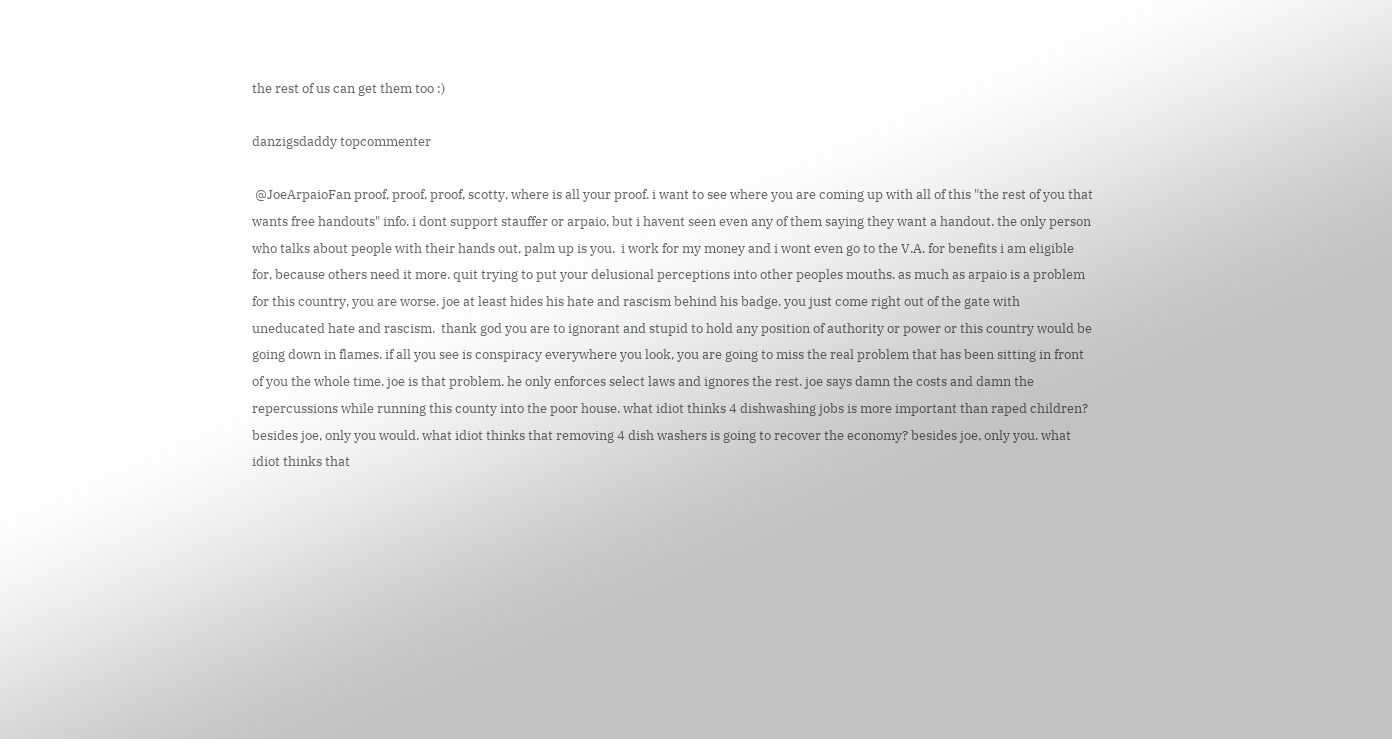the rest of us can get them too :)

danzigsdaddy topcommenter

 @JoeArpaioFan proof, proof, proof, scotty, where is all your proof. i want to see where you are coming up with all of this "the rest of you that wants free handouts" info. i dont support stauffer or arpaio, but i havent seen even any of them saying they want a handout. the only person who talks about people with their hands out, palm up is you.  i work for my money and i wont even go to the V.A. for benefits i am eligible for, because others need it more. quit trying to put your delusional perceptions into other peoples mouths. as much as arpaio is a problem for this country, you are worse. joe at least hides his hate and rascism behind his badge. you just come right out of the gate with uneducated hate and rascism.  thank god you are to ignorant and stupid to hold any position of authority or power or this country would be going down in flames. if all you see is conspiracy everywhere you look, you are going to miss the real problem that has been sitting in front of you the whole time. joe is that problem. he only enforces select laws and ignores the rest. joe says damn the costs and damn the repercussions while running this county into the poor house. what idiot thinks 4 dishwashing jobs is more important than raped children? besides joe, only you would. what idiot thinks that removing 4 dish washers is going to recover the economy? besides joe, only you. what idiot thinks that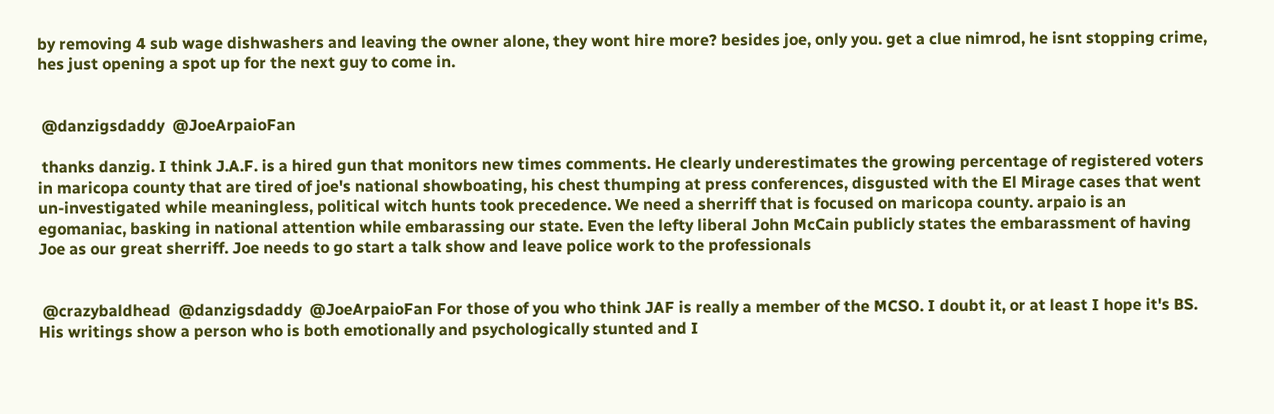by removing 4 sub wage dishwashers and leaving the owner alone, they wont hire more? besides joe, only you. get a clue nimrod, he isnt stopping crime, hes just opening a spot up for the next guy to come in.


 @danzigsdaddy  @JoeArpaioFan

 thanks danzig. I think J.A.F. is a hired gun that monitors new times comments. He clearly underestimates the growing percentage of registered voters in maricopa county that are tired of joe's national showboating, his chest thumping at press conferences, disgusted with the El Mirage cases that went un-investigated while meaningless, political witch hunts took precedence. We need a sherriff that is focused on maricopa county. arpaio is an egomaniac, basking in national attention while embarassing our state. Even the lefty liberal John McCain publicly states the embarassment of having Joe as our great sherriff. Joe needs to go start a talk show and leave police work to the professionals


 @crazybaldhead  @danzigsdaddy  @JoeArpaioFan For those of you who think JAF is really a member of the MCSO. I doubt it, or at least I hope it's BS. His writings show a person who is both emotionally and psychologically stunted and I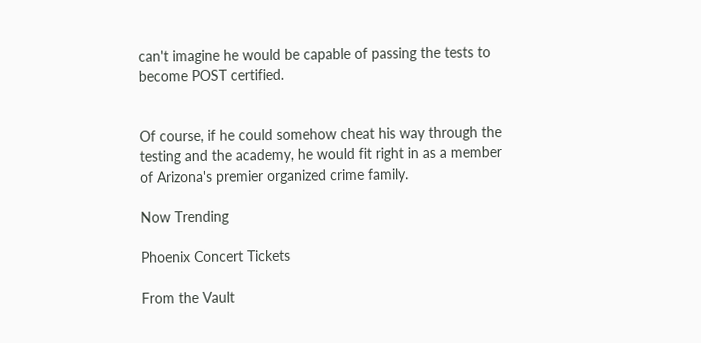can't imagine he would be capable of passing the tests to become POST certified.


Of course, if he could somehow cheat his way through the testing and the academy, he would fit right in as a member of Arizona's premier organized crime family.

Now Trending

Phoenix Concert Tickets

From the Vault